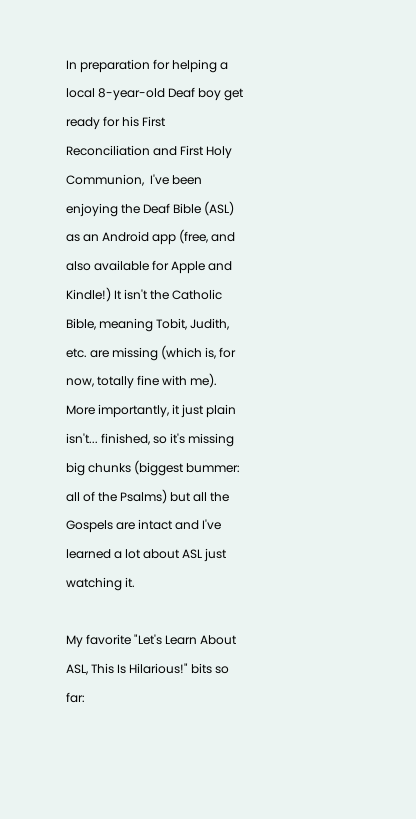In preparation for helping a local 8-year-old Deaf boy get ready for his First Reconciliation and First Holy Communion,  I've been enjoying the Deaf Bible (ASL) as an Android app (free, and also available for Apple and Kindle!) It isn't the Catholic Bible, meaning Tobit, Judith, etc. are missing (which is, for now, totally fine with me). More importantly, it just plain isn't... finished, so it's missing big chunks (biggest bummer: all of the Psalms) but all the Gospels are intact and I've learned a lot about ASL just watching it.

My favorite "Let's Learn About ASL, This Is Hilarious!" bits so far: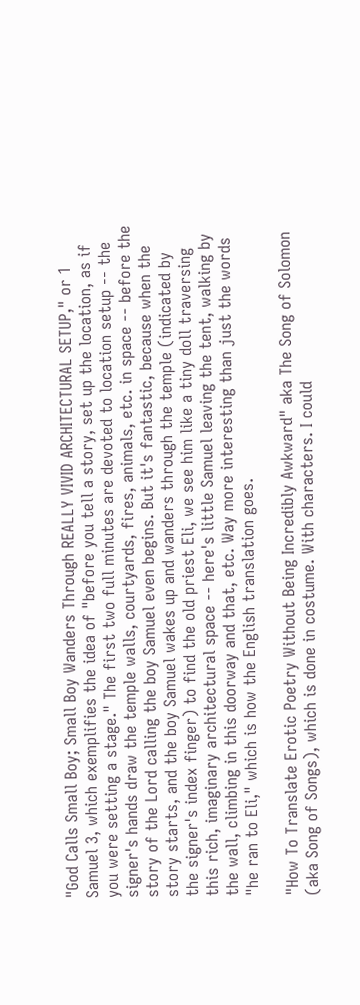"God Calls Small Boy; Small Boy Wanders Through REALLY VIVID ARCHITECTURAL SETUP," or 1 Samuel 3, which exemplifies the idea of "before you tell a story, set up the location, as if you were setting a stage." The first two full minutes are devoted to location setup -- the signer's hands draw the temple walls, courtyards, fires, animals, etc. in space -- before the story of the Lord calling the boy Samuel even begins. But it's fantastic, because when the story starts, and the boy Samuel wakes up and wanders through the temple (indicated by the signer's index finger) to find the old priest Eli, we see him like a tiny doll traversing this rich, imaginary architectural space -- here's little Samuel leaving the tent, walking by the wall, climbing in this doorway and that, etc. Way more interesting than just the words "he ran to Eli," which is how the English translation goes.

"How To Translate Erotic Poetry Without Being Incredibly Awkward" aka The Song of Solomon (aka Song of Songs), which is done in costume. With characters. I could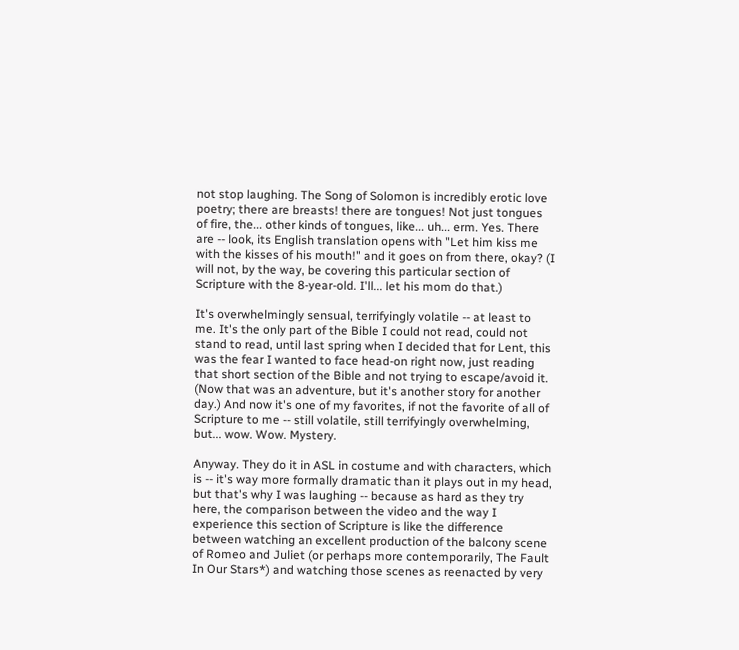not stop laughing. The Song of Solomon is incredibly erotic love poetry; there are breasts! there are tongues! Not just tongues of fire, the... other kinds of tongues, like... uh... erm. Yes. There are -- look, its English translation opens with "Let him kiss me with the kisses of his mouth!" and it goes on from there, okay? (I will not, by the way, be covering this particular section of Scripture with the 8-year-old. I'll... let his mom do that.)

It's overwhelmingly sensual, terrifyingly volatile -- at least to me. It's the only part of the Bible I could not read, could not stand to read, until last spring when I decided that for Lent, this was the fear I wanted to face head-on right now, just reading that short section of the Bible and not trying to escape/avoid it. (Now that was an adventure, but it's another story for another day.) And now it's one of my favorites, if not the favorite of all of Scripture to me -- still volatile, still terrifyingly overwhelming, but... wow. Wow. Mystery.

Anyway. They do it in ASL in costume and with characters, which is -- it's way more formally dramatic than it plays out in my head, but that's why I was laughing -- because as hard as they try here, the comparison between the video and the way I experience this section of Scripture is like the difference between watching an excellent production of the balcony scene of Romeo and Juliet (or perhaps more contemporarily, The Fault In Our Stars*) and watching those scenes as reenacted by very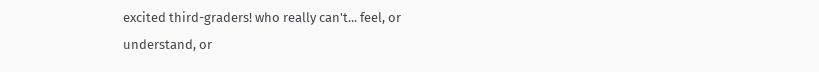excited third-graders! who really can't... feel, or understand, or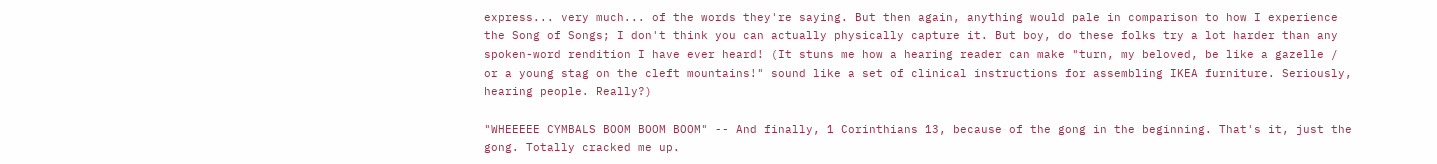express... very much... of the words they're saying. But then again, anything would pale in comparison to how I experience the Song of Songs; I don't think you can actually physically capture it. But boy, do these folks try a lot harder than any spoken-word rendition I have ever heard! (It stuns me how a hearing reader can make "turn, my beloved, be like a gazelle / or a young stag on the cleft mountains!" sound like a set of clinical instructions for assembling IKEA furniture. Seriously, hearing people. Really?)

"WHEEEEE CYMBALS BOOM BOOM BOOM" -- And finally, 1 Corinthians 13, because of the gong in the beginning. That's it, just the gong. Totally cracked me up.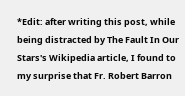*Edit: after writing this post, while being distracted by The Fault In Our Stars's Wikipedia article, I found to my surprise that Fr. Robert Barron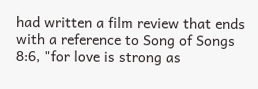had written a film review that ends with a reference to Song of Songs 8:6, "for love is strong as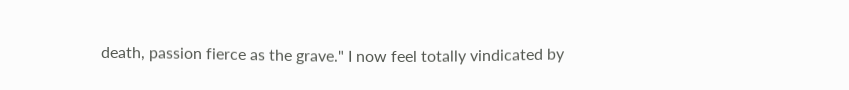death, passion fierce as the grave." I now feel totally vindicated by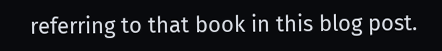referring to that book in this blog post.